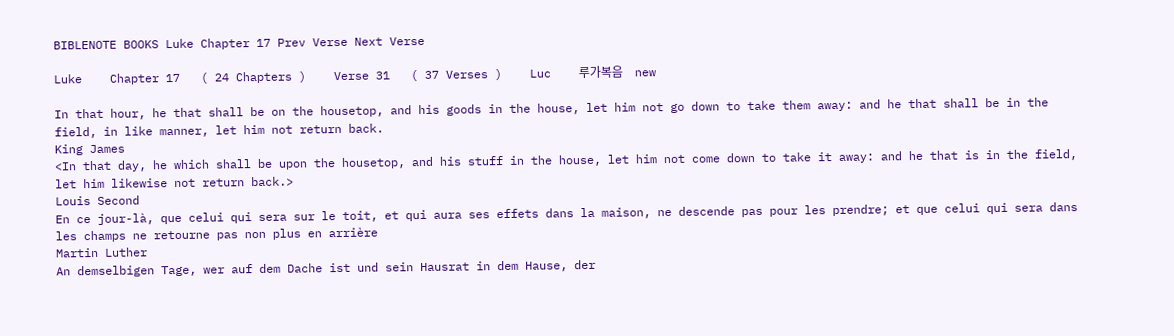BIBLENOTE BOOKS Luke Chapter 17 Prev Verse Next Verse

Luke    Chapter 17   ( 24 Chapters )    Verse 31   ( 37 Verses )    Luc    루가복음    new

In that hour, he that shall be on the housetop, and his goods in the house, let him not go down to take them away: and he that shall be in the field, in like manner, let him not return back.
King James
<In that day, he which shall be upon the housetop, and his stuff in the house, let him not come down to take it away: and he that is in the field, let him likewise not return back.>
Louis Second
En ce jour-là, que celui qui sera sur le toit, et qui aura ses effets dans la maison, ne descende pas pour les prendre; et que celui qui sera dans les champs ne retourne pas non plus en arrière
Martin Luther
An demselbigen Tage, wer auf dem Dache ist und sein Hausrat in dem Hause, der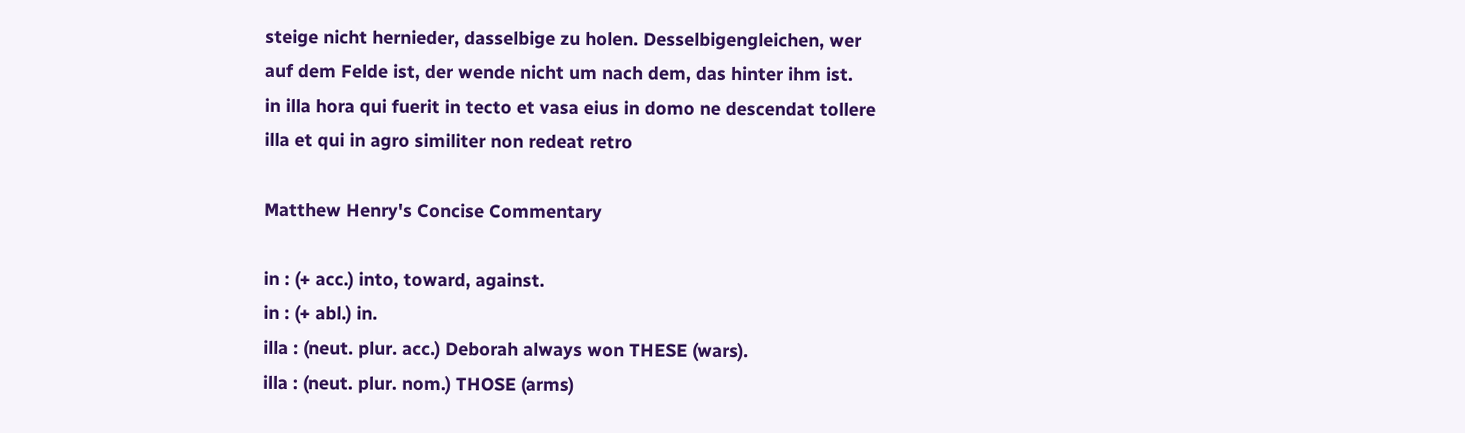steige nicht hernieder, dasselbige zu holen. Desselbigengleichen, wer auf dem Felde ist, der wende nicht um nach dem, das hinter ihm ist.
in illa hora qui fuerit in tecto et vasa eius in domo ne descendat tollere illa et qui in agro similiter non redeat retro

Matthew Henry's Concise Commentary

in : (+ acc.) into, toward, against.
in : (+ abl.) in.
illa : (neut. plur. acc.) Deborah always won THESE (wars).
illa : (neut. plur. nom.) THOSE (arms)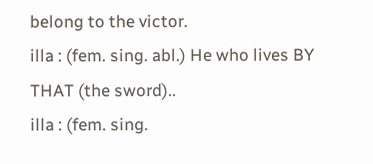belong to the victor.
illa : (fem. sing. abl.) He who lives BY THAT (the sword)..
illa : (fem. sing.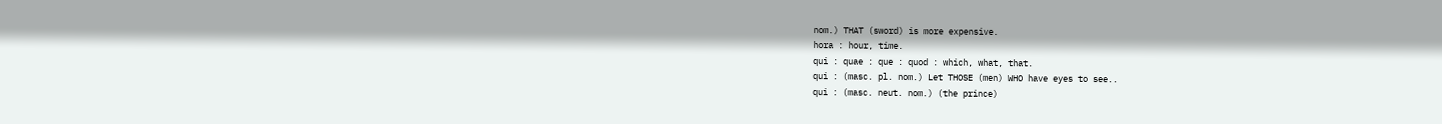nom.) THAT (sword) is more expensive.
hora : hour, time.
qui : quae : que : quod : which, what, that.
qui : (masc. pl. nom.) Let THOSE (men) WHO have eyes to see..
qui : (masc. neut. nom.) (the prince)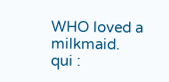WHO loved a milkmaid.
qui :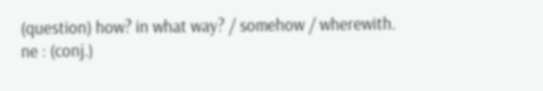(question) how? in what way? / somehow / wherewith.
ne : (conj.)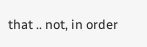that .. not, in order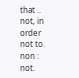that .. not, in order not to.
non : not.